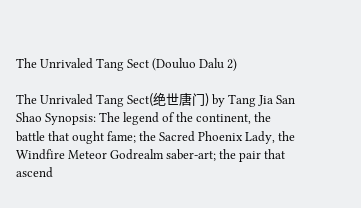The Unrivaled Tang Sect (Douluo Dalu 2)

The Unrivaled Tang Sect(绝世唐门) by Tang Jia San Shao Synopsis: The legend of the continent, the battle that ought fame; the Sacred Phoenix Lady, the Windfire Meteor Godrealm saber-art; the pair that ascend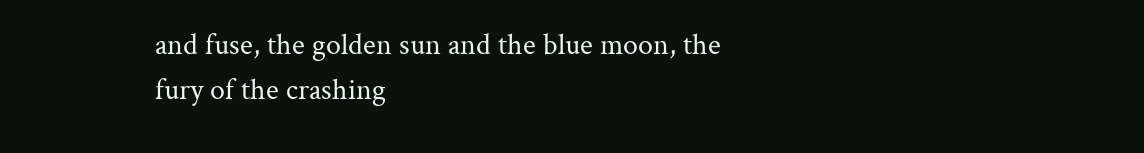and fuse, the golden sun and the blue moon, the fury of the crashing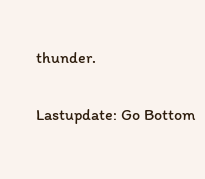thunder.

Lastupdate: Go Bottom